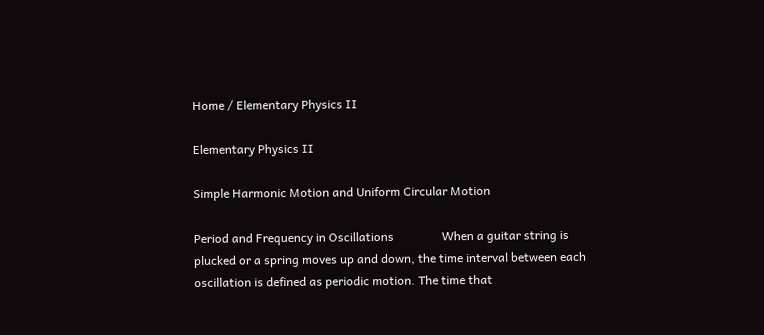Home / Elementary Physics II

Elementary Physics II

Simple Harmonic Motion and Uniform Circular Motion

Period and Frequency in Oscillations                When a guitar string is plucked or a spring moves up and down, the time interval between each oscillation is defined as periodic motion. The time that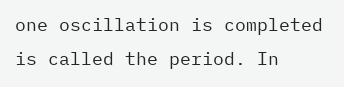one oscillation is completed is called the period. In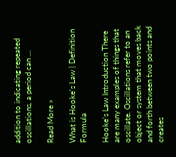addition to indicating repeated oscillations, a period can …

Read More »

What is Hooke’s Law | Definition Formula

Hooke’s Law Introduction There are many examples of things that oscillate. Oscillations refer to an object or system that moves back and forth between two points and creates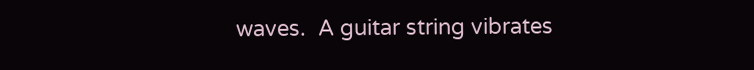waves.  A guitar string vibrates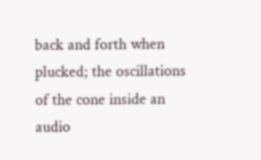back and forth when plucked; the oscillations of the cone inside an audio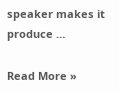speaker makes it produce …

Read More »